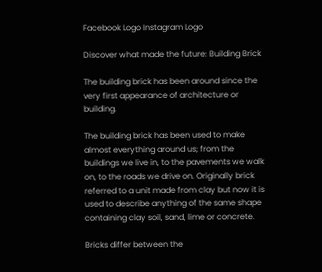Facebook Logo Instagram Logo

Discover what made the future: Building Brick

The building brick has been around since the very first appearance of architecture or building.

The building brick has been used to make almost everything around us; from the buildings we live in, to the pavements we walk on, to the roads we drive on. Originally brick referred to a unit made from clay but now it is used to describe anything of the same shape containing clay soil, sand, lime or concrete.

Bricks differ between the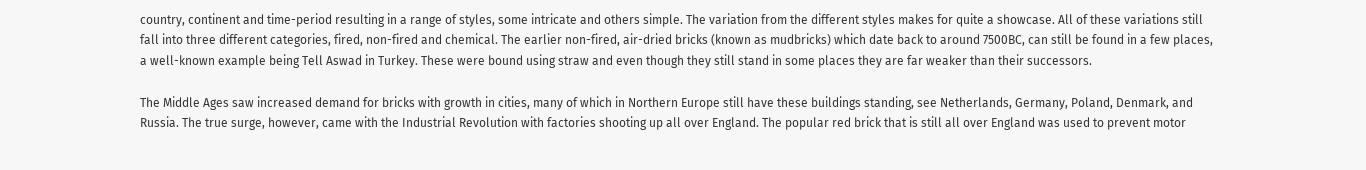country, continent and time-period resulting in a range of styles, some intricate and others simple. The variation from the different styles makes for quite a showcase. All of these variations still fall into three different categories, fired, non-fired and chemical. The earlier non-fired, air-dried bricks (known as mudbricks) which date back to around 7500BC, can still be found in a few places, a well-known example being Tell Aswad in Turkey. These were bound using straw and even though they still stand in some places they are far weaker than their successors.

The Middle Ages saw increased demand for bricks with growth in cities, many of which in Northern Europe still have these buildings standing, see Netherlands, Germany, Poland, Denmark, and Russia. The true surge, however, came with the Industrial Revolution with factories shooting up all over England. The popular red brick that is still all over England was used to prevent motor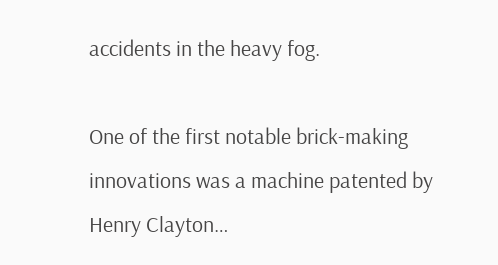accidents in the heavy fog.

One of the first notable brick-making innovations was a machine patented by Henry Clayton…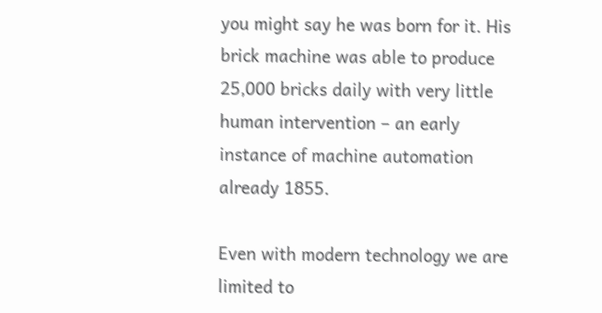you might say he was born for it. His brick machine was able to produce 25,000 bricks daily with very little human intervention – an early instance of machine automation already 1855.

Even with modern technology we are limited to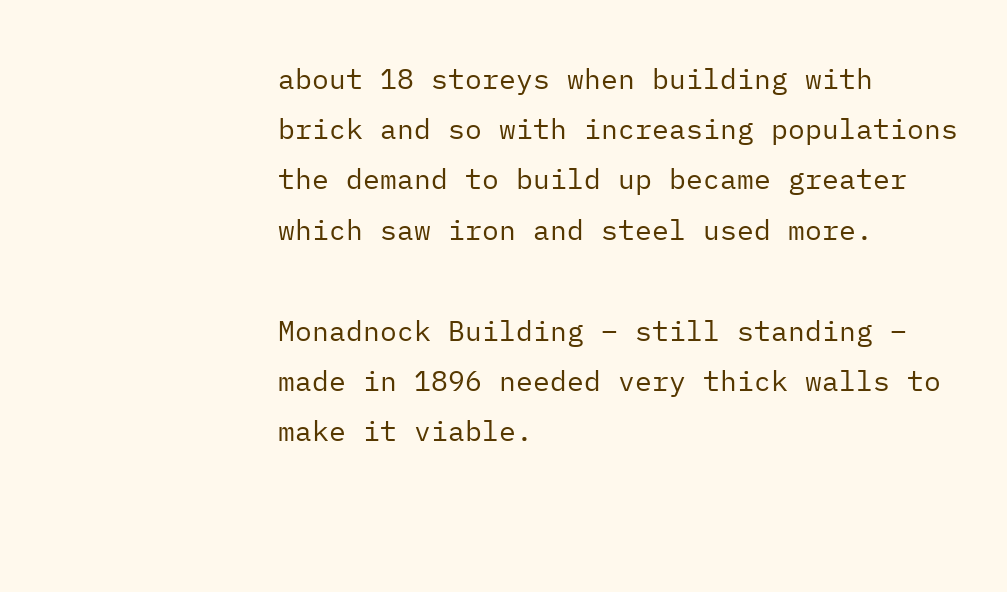about 18 storeys when building with brick and so with increasing populations the demand to build up became greater which saw iron and steel used more.

Monadnock Building – still standing – made in 1896 needed very thick walls to make it viable.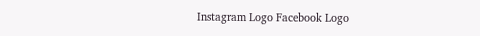Instagram Logo Facebook Logo